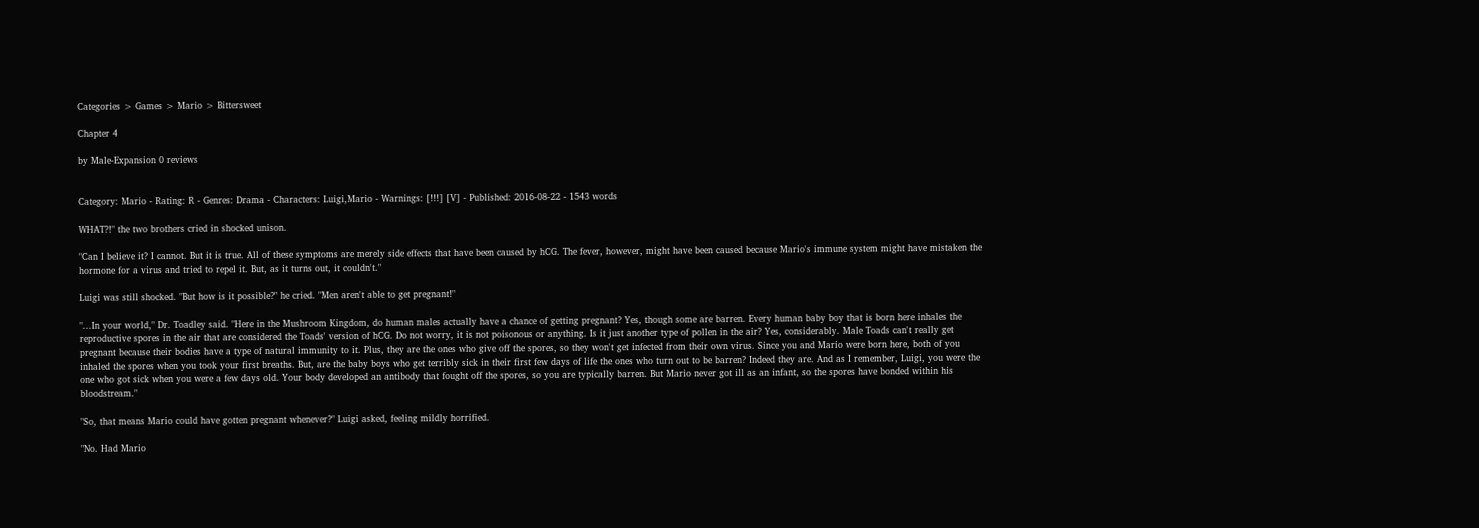Categories > Games > Mario > Bittersweet

Chapter 4

by Male-Expansion 0 reviews


Category: Mario - Rating: R - Genres: Drama - Characters: Luigi,Mario - Warnings: [!!!] [V] - Published: 2016-08-22 - 1543 words

WHAT?!" the two brothers cried in shocked unison.

"Can I believe it? I cannot. But it is true. All of these symptoms are merely side effects that have been caused by hCG. The fever, however, might have been caused because Mario's immune system might have mistaken the hormone for a virus and tried to repel it. But, as it turns out, it couldn't."

Luigi was still shocked. "But how is it possible?" he cried. "Men aren't able to get pregnant!"

"...In your world," Dr. Toadley said. "Here in the Mushroom Kingdom, do human males actually have a chance of getting pregnant? Yes, though some are barren. Every human baby boy that is born here inhales the reproductive spores in the air that are considered the Toads' version of hCG. Do not worry, it is not poisonous or anything. Is it just another type of pollen in the air? Yes, considerably. Male Toads can't really get pregnant because their bodies have a type of natural immunity to it. Plus, they are the ones who give off the spores, so they won't get infected from their own virus. Since you and Mario were born here, both of you inhaled the spores when you took your first breaths. But, are the baby boys who get terribly sick in their first few days of life the ones who turn out to be barren? Indeed they are. And as I remember, Luigi, you were the one who got sick when you were a few days old. Your body developed an antibody that fought off the spores, so you are typically barren. But Mario never got ill as an infant, so the spores have bonded within his bloodstream."

"So, that means Mario could have gotten pregnant whenever?" Luigi asked, feeling mildly horrified.

"No. Had Mario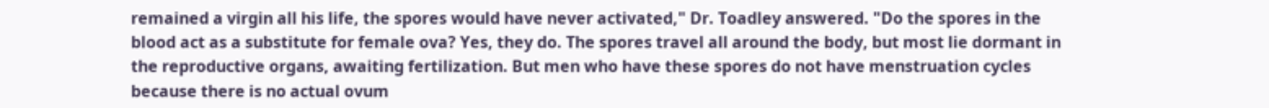remained a virgin all his life, the spores would have never activated," Dr. Toadley answered. "Do the spores in the blood act as a substitute for female ova? Yes, they do. The spores travel all around the body, but most lie dormant in the reproductive organs, awaiting fertilization. But men who have these spores do not have menstruation cycles because there is no actual ovum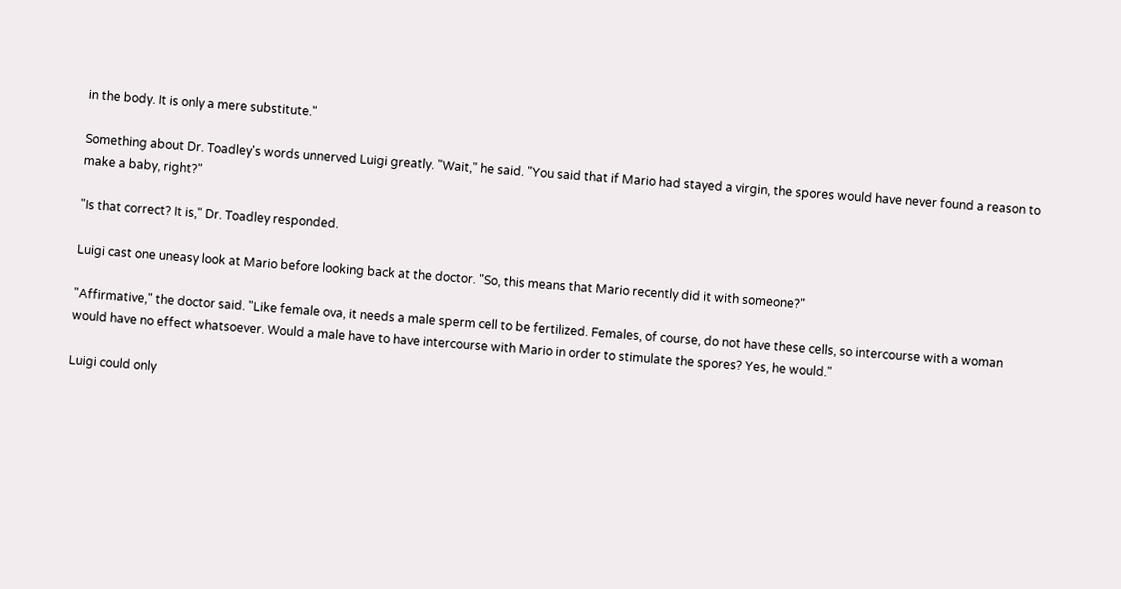in the body. It is only a mere substitute."

Something about Dr. Toadley's words unnerved Luigi greatly. "Wait," he said. "You said that if Mario had stayed a virgin, the spores would have never found a reason to make a baby, right?"

"Is that correct? It is," Dr. Toadley responded.

Luigi cast one uneasy look at Mario before looking back at the doctor. "So, this means that Mario recently did it with someone?"

"Affirmative," the doctor said. "Like female ova, it needs a male sperm cell to be fertilized. Females, of course, do not have these cells, so intercourse with a woman would have no effect whatsoever. Would a male have to have intercourse with Mario in order to stimulate the spores? Yes, he would."

Luigi could only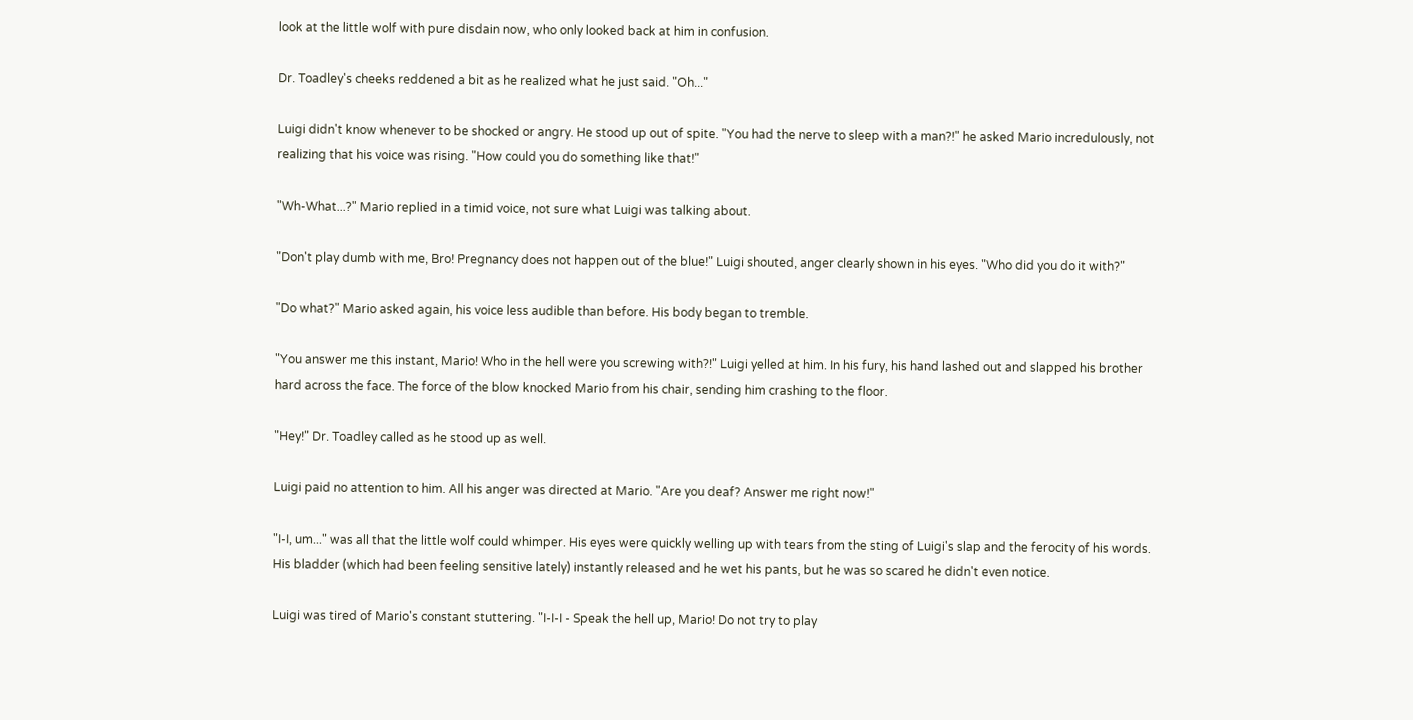look at the little wolf with pure disdain now, who only looked back at him in confusion.

Dr. Toadley's cheeks reddened a bit as he realized what he just said. "Oh..."

Luigi didn't know whenever to be shocked or angry. He stood up out of spite. "You had the nerve to sleep with a man?!" he asked Mario incredulously, not realizing that his voice was rising. "How could you do something like that!"

"Wh-What...?" Mario replied in a timid voice, not sure what Luigi was talking about.

"Don't play dumb with me, Bro! Pregnancy does not happen out of the blue!" Luigi shouted, anger clearly shown in his eyes. "Who did you do it with?"

"Do what?" Mario asked again, his voice less audible than before. His body began to tremble.

"You answer me this instant, Mario! Who in the hell were you screwing with?!" Luigi yelled at him. In his fury, his hand lashed out and slapped his brother hard across the face. The force of the blow knocked Mario from his chair, sending him crashing to the floor.

"Hey!" Dr. Toadley called as he stood up as well.

Luigi paid no attention to him. All his anger was directed at Mario. "Are you deaf? Answer me right now!"

"I-I, um..." was all that the little wolf could whimper. His eyes were quickly welling up with tears from the sting of Luigi's slap and the ferocity of his words. His bladder (which had been feeling sensitive lately) instantly released and he wet his pants, but he was so scared he didn't even notice.

Luigi was tired of Mario's constant stuttering. "I-I-I - Speak the hell up, Mario! Do not try to play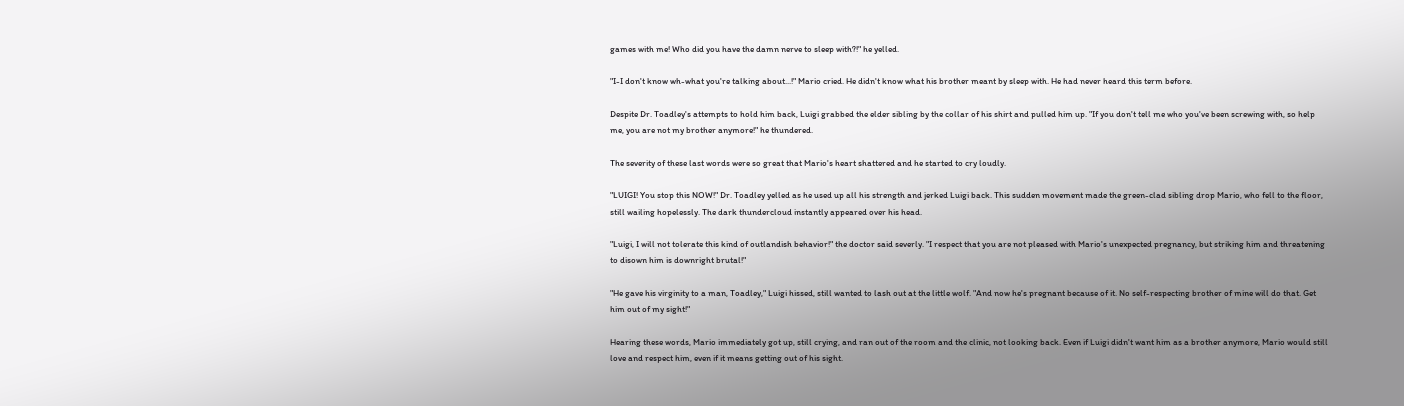games with me! Who did you have the damn nerve to sleep with?!" he yelled.

"I-I don't know wh-what you're talking about...!" Mario cried. He didn't know what his brother meant by sleep with. He had never heard this term before.

Despite Dr. Toadley's attempts to hold him back, Luigi grabbed the elder sibling by the collar of his shirt and pulled him up. "If you don't tell me who you've been screwing with, so help me, you are not my brother anymore!" he thundered.

The severity of these last words were so great that Mario's heart shattered and he started to cry loudly.

"LUIGI! You stop this NOW!" Dr. Toadley yelled as he used up all his strength and jerked Luigi back. This sudden movement made the green-clad sibling drop Mario, who fell to the floor, still wailing hopelessly. The dark thundercloud instantly appeared over his head.

"Luigi, I will not tolerate this kind of outlandish behavior!" the doctor said severly. "I respect that you are not pleased with Mario's unexpected pregnancy, but striking him and threatening to disown him is downright brutal!"

"He gave his virginity to a man, Toadley," Luigi hissed, still wanted to lash out at the little wolf. "And now he's pregnant because of it. No self-respecting brother of mine will do that. Get him out of my sight!"

Hearing these words, Mario immediately got up, still crying, and ran out of the room and the clinic, not looking back. Even if Luigi didn't want him as a brother anymore, Mario would still love and respect him, even if it means getting out of his sight.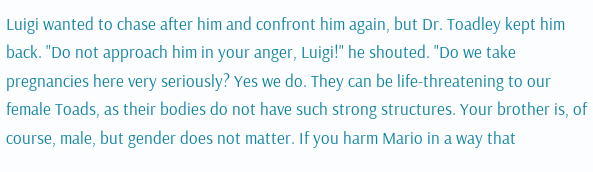Luigi wanted to chase after him and confront him again, but Dr. Toadley kept him back. "Do not approach him in your anger, Luigi!" he shouted. "Do we take pregnancies here very seriously? Yes we do. They can be life-threatening to our female Toads, as their bodies do not have such strong structures. Your brother is, of course, male, but gender does not matter. If you harm Mario in a way that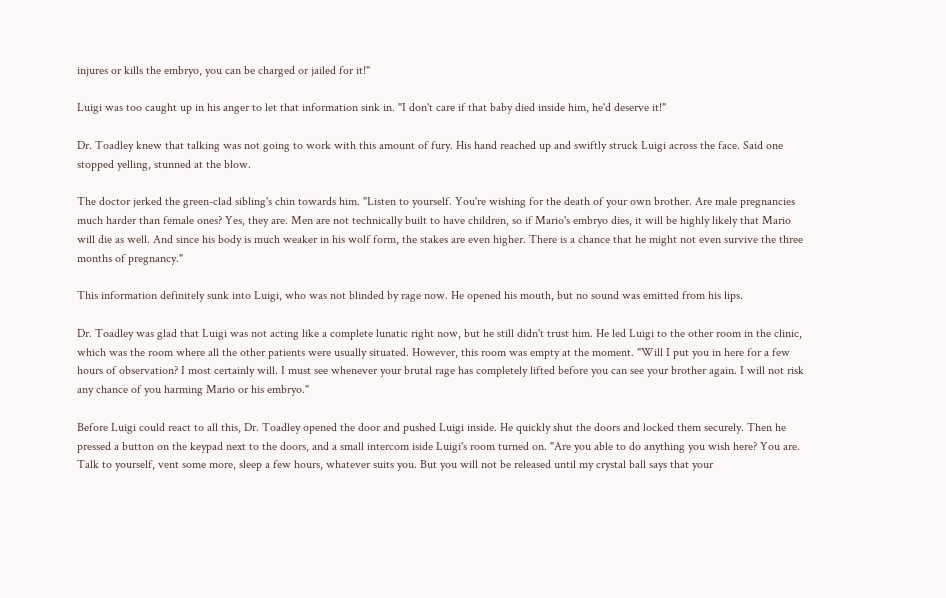injures or kills the embryo, you can be charged or jailed for it!"

Luigi was too caught up in his anger to let that information sink in. "I don't care if that baby died inside him, he'd deserve it!"

Dr. Toadley knew that talking was not going to work with this amount of fury. His hand reached up and swiftly struck Luigi across the face. Said one stopped yelling, stunned at the blow.

The doctor jerked the green-clad sibling's chin towards him. "Listen to yourself. You're wishing for the death of your own brother. Are male pregnancies much harder than female ones? Yes, they are. Men are not technically built to have children, so if Mario's embryo dies, it will be highly likely that Mario will die as well. And since his body is much weaker in his wolf form, the stakes are even higher. There is a chance that he might not even survive the three months of pregnancy."

This information definitely sunk into Luigi, who was not blinded by rage now. He opened his mouth, but no sound was emitted from his lips.

Dr. Toadley was glad that Luigi was not acting like a complete lunatic right now, but he still didn't trust him. He led Luigi to the other room in the clinic, which was the room where all the other patients were usually situated. However, this room was empty at the moment. "Will I put you in here for a few hours of observation? I most certainly will. I must see whenever your brutal rage has completely lifted before you can see your brother again. I will not risk any chance of you harming Mario or his embryo."

Before Luigi could react to all this, Dr. Toadley opened the door and pushed Luigi inside. He quickly shut the doors and locked them securely. Then he pressed a button on the keypad next to the doors, and a small intercom iside Luigi's room turned on. "Are you able to do anything you wish here? You are. Talk to yourself, vent some more, sleep a few hours, whatever suits you. But you will not be released until my crystal ball says that your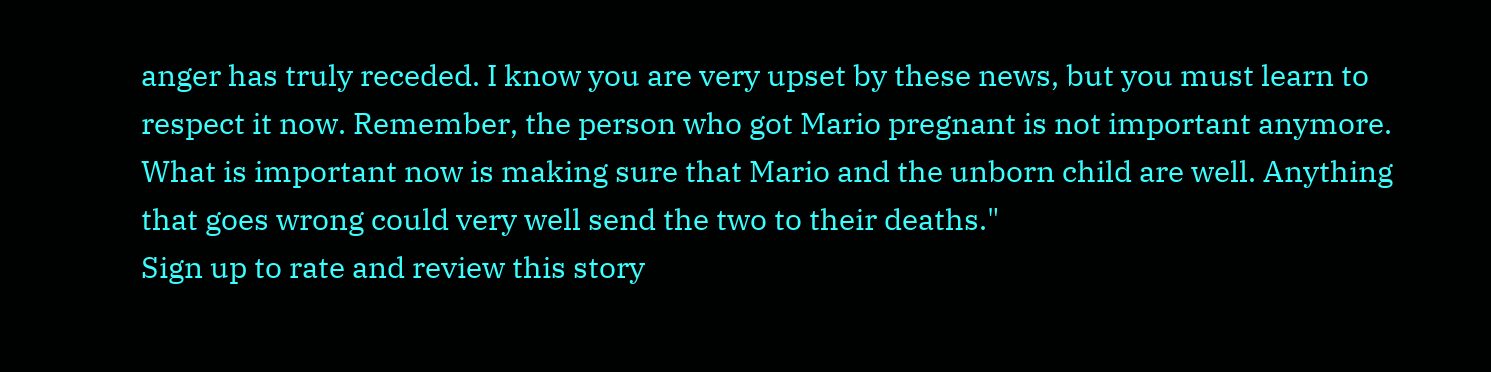anger has truly receded. I know you are very upset by these news, but you must learn to respect it now. Remember, the person who got Mario pregnant is not important anymore. What is important now is making sure that Mario and the unborn child are well. Anything that goes wrong could very well send the two to their deaths."
Sign up to rate and review this story